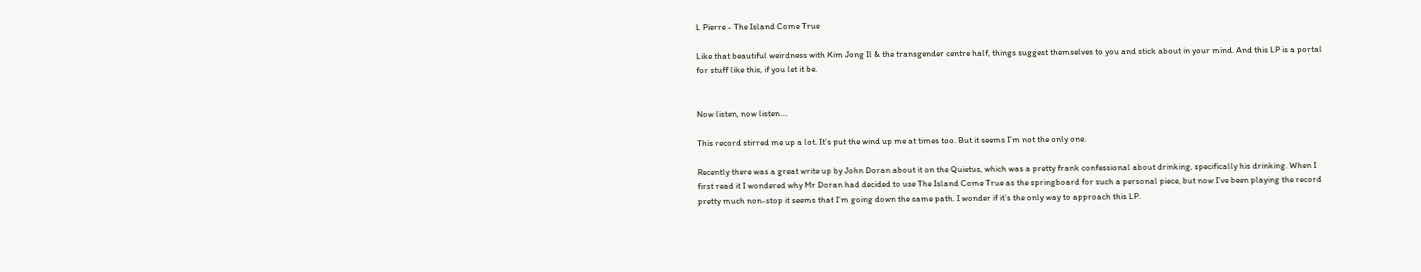L Pierre - The Island Come True

Like that beautiful weirdness with Kim Jong Il & the transgender centre half, things suggest themselves to you and stick about in your mind. And this LP is a portal for stuff like this, if you let it be.


Now listen, now listen….

This record stirred me up a lot. It’s put the wind up me at times too. But it seems I’m not the only one.

Recently there was a great write up by John Doran about it on the Quietus, which was a pretty frank confessional about drinking, specifically his drinking. When I first read it I wondered why Mr Doran had decided to use The Island Come True as the springboard for such a personal piece, but now I’ve been playing the record pretty much non-stop it seems that I’m going down the same path. I wonder if it’s the only way to approach this LP.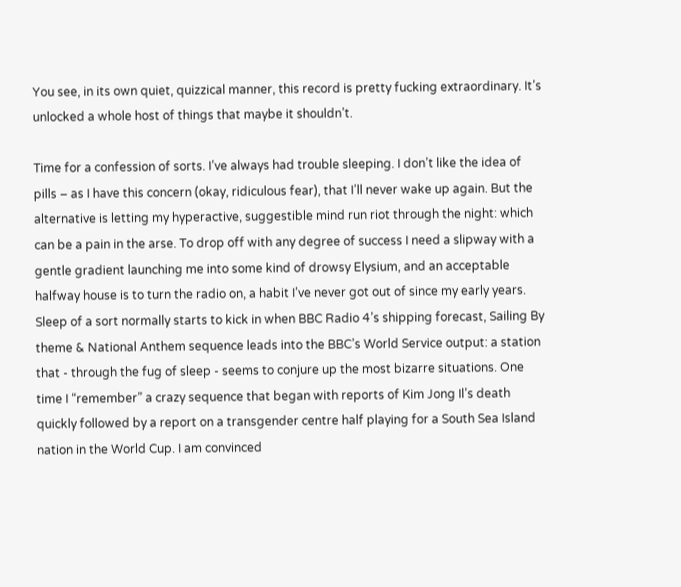You see, in its own quiet, quizzical manner, this record is pretty fucking extraordinary. It’s unlocked a whole host of things that maybe it shouldn’t.

Time for a confession of sorts. I’ve always had trouble sleeping. I don’t like the idea of pills – as I have this concern (okay, ridiculous fear), that I’ll never wake up again. But the alternative is letting my hyperactive, suggestible mind run riot through the night: which can be a pain in the arse. To drop off with any degree of success I need a slipway with a gentle gradient launching me into some kind of drowsy Elysium, and an acceptable halfway house is to turn the radio on, a habit I’ve never got out of since my early years. Sleep of a sort normally starts to kick in when BBC Radio 4’s shipping forecast, Sailing By theme & National Anthem sequence leads into the BBC’s World Service output: a station that - through the fug of sleep - seems to conjure up the most bizarre situations. One time I “remember” a crazy sequence that began with reports of Kim Jong Il’s death quickly followed by a report on a transgender centre half playing for a South Sea Island nation in the World Cup. I am convinced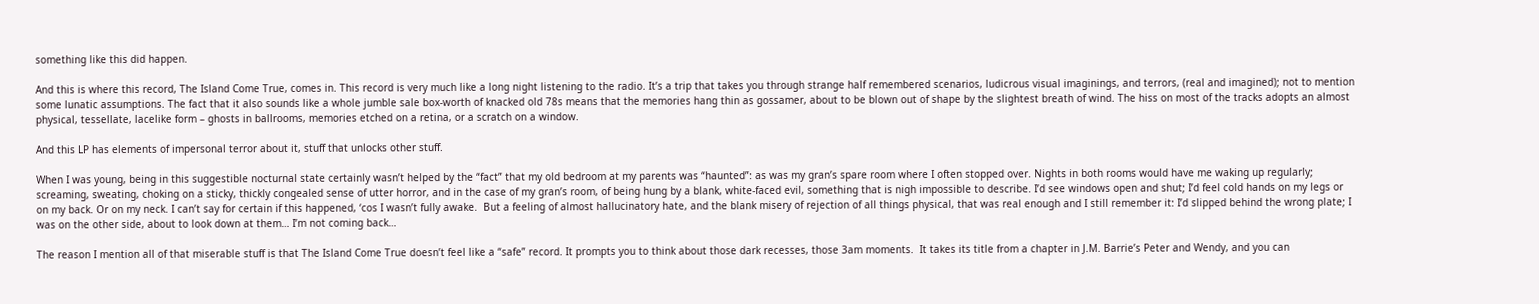something like this did happen.

And this is where this record, The Island Come True, comes in. This record is very much like a long night listening to the radio. It’s a trip that takes you through strange half remembered scenarios, ludicrous visual imaginings, and terrors, (real and imagined); not to mention some lunatic assumptions. The fact that it also sounds like a whole jumble sale box-worth of knacked old 78s means that the memories hang thin as gossamer, about to be blown out of shape by the slightest breath of wind. The hiss on most of the tracks adopts an almost physical, tessellate, lacelike form – ghosts in ballrooms, memories etched on a retina, or a scratch on a window.

And this LP has elements of impersonal terror about it, stuff that unlocks other stuff.

When I was young, being in this suggestible nocturnal state certainly wasn’t helped by the “fact” that my old bedroom at my parents was “haunted”: as was my gran’s spare room where I often stopped over. Nights in both rooms would have me waking up regularly; screaming, sweating, choking on a sticky, thickly congealed sense of utter horror, and in the case of my gran’s room, of being hung by a blank, white-faced evil, something that is nigh impossible to describe. I’d see windows open and shut; I’d feel cold hands on my legs or on my back. Or on my neck. I can’t say for certain if this happened, ‘cos I wasn’t fully awake.  But a feeling of almost hallucinatory hate, and the blank misery of rejection of all things physical, that was real enough and I still remember it: I’d slipped behind the wrong plate; I was on the other side, about to look down at them… I’m not coming back…

The reason I mention all of that miserable stuff is that The Island Come True doesn’t feel like a “safe” record. It prompts you to think about those dark recesses, those 3am moments.  It takes its title from a chapter in J.M. Barrie’s Peter and Wendy, and you can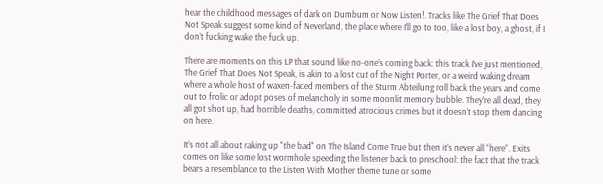hear the childhood messages of dark on Dumbum or Now Listen!. Tracks like The Grief That Does Not Speak suggest some kind of Neverland, the place where I’ll go to too, like a lost boy, a ghost, if I don’t fucking wake the fuck up.

There are moments on this LP that sound like no-one’s coming back: this track I’ve just mentioned, The Grief That Does Not Speak, is akin to a lost cut of the Night Porter, or a weird waking dream where a whole host of waxen-faced members of the Sturm Abteilung roll back the years and come out to frolic or adopt poses of melancholy in some moonlit memory bubble. They’re all dead, they all got shot up, had horrible deaths, committed atrocious crimes but it doesn’t stop them dancing on here.

It’s not all about raking up "the bad" on The Island Come True but then it’s never all “here”. Exits comes on like some lost wormhole speeding the listener back to preschool: the fact that the track bears a resemblance to the Listen With Mother theme tune or some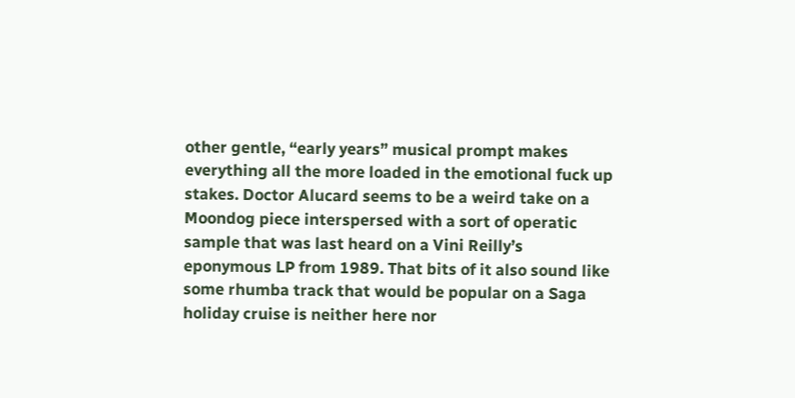other gentle, “early years” musical prompt makes everything all the more loaded in the emotional fuck up stakes. Doctor Alucard seems to be a weird take on a Moondog piece interspersed with a sort of operatic sample that was last heard on a Vini Reilly’s eponymous LP from 1989. That bits of it also sound like some rhumba track that would be popular on a Saga holiday cruise is neither here nor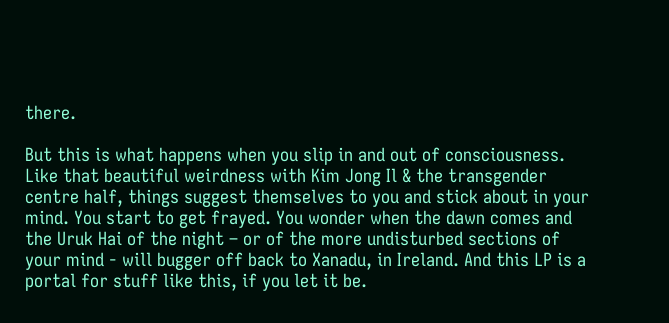there.

But this is what happens when you slip in and out of consciousness. Like that beautiful weirdness with Kim Jong Il & the transgender centre half, things suggest themselves to you and stick about in your mind. You start to get frayed. You wonder when the dawn comes and the Uruk Hai of the night – or of the more undisturbed sections of your mind - will bugger off back to Xanadu, in Ireland. And this LP is a portal for stuff like this, if you let it be.